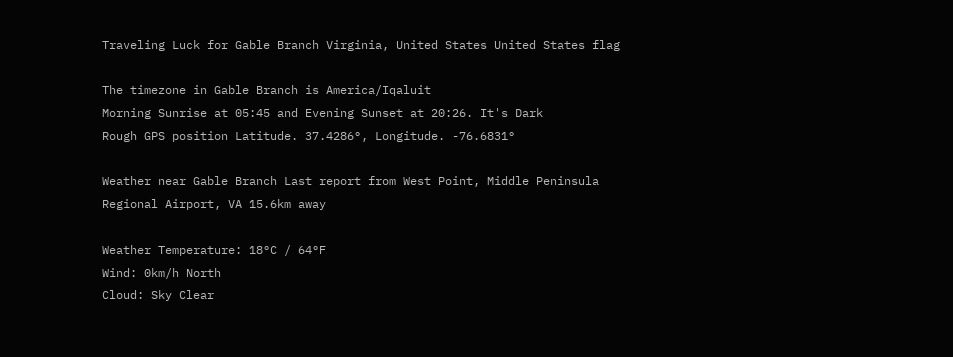Traveling Luck for Gable Branch Virginia, United States United States flag

The timezone in Gable Branch is America/Iqaluit
Morning Sunrise at 05:45 and Evening Sunset at 20:26. It's Dark
Rough GPS position Latitude. 37.4286°, Longitude. -76.6831°

Weather near Gable Branch Last report from West Point, Middle Peninsula Regional Airport, VA 15.6km away

Weather Temperature: 18°C / 64°F
Wind: 0km/h North
Cloud: Sky Clear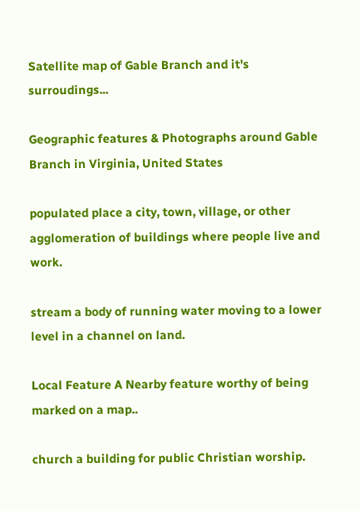Satellite map of Gable Branch and it's surroudings...

Geographic features & Photographs around Gable Branch in Virginia, United States

populated place a city, town, village, or other agglomeration of buildings where people live and work.

stream a body of running water moving to a lower level in a channel on land.

Local Feature A Nearby feature worthy of being marked on a map..

church a building for public Christian worship.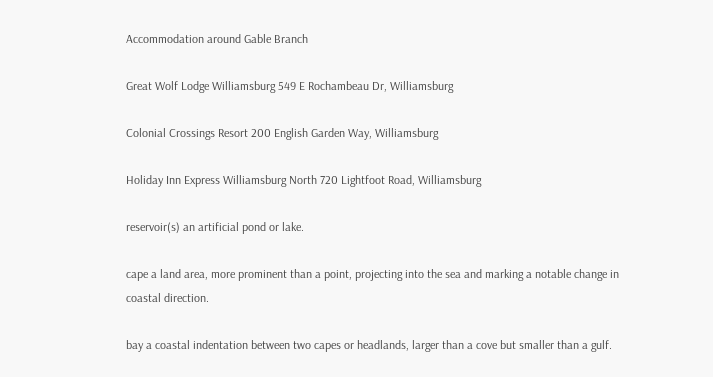Accommodation around Gable Branch

Great Wolf Lodge Williamsburg 549 E Rochambeau Dr, Williamsburg

Colonial Crossings Resort 200 English Garden Way, Williamsburg

Holiday Inn Express Williamsburg North 720 Lightfoot Road, Williamsburg

reservoir(s) an artificial pond or lake.

cape a land area, more prominent than a point, projecting into the sea and marking a notable change in coastal direction.

bay a coastal indentation between two capes or headlands, larger than a cove but smaller than a gulf.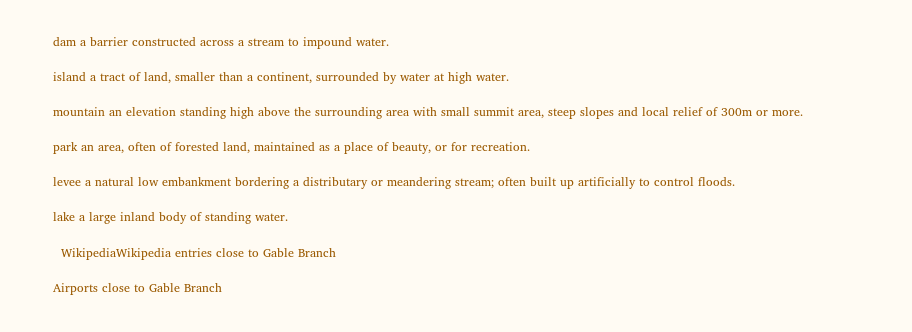dam a barrier constructed across a stream to impound water.

island a tract of land, smaller than a continent, surrounded by water at high water.

mountain an elevation standing high above the surrounding area with small summit area, steep slopes and local relief of 300m or more.

park an area, often of forested land, maintained as a place of beauty, or for recreation.

levee a natural low embankment bordering a distributary or meandering stream; often built up artificially to control floods.

lake a large inland body of standing water.

  WikipediaWikipedia entries close to Gable Branch

Airports close to Gable Branch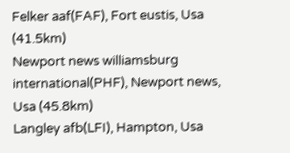Felker aaf(FAF), Fort eustis, Usa (41.5km)
Newport news williamsburg international(PHF), Newport news, Usa (45.8km)
Langley afb(LFI), Hampton, Usa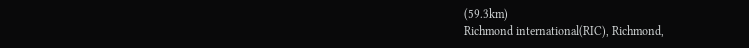(59.3km)
Richmond international(RIC), Richmond,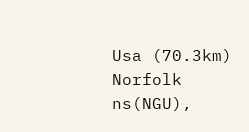Usa (70.3km)
Norfolk ns(NGU),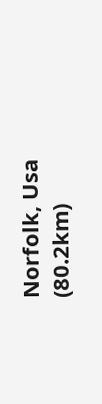Norfolk, Usa (80.2km)